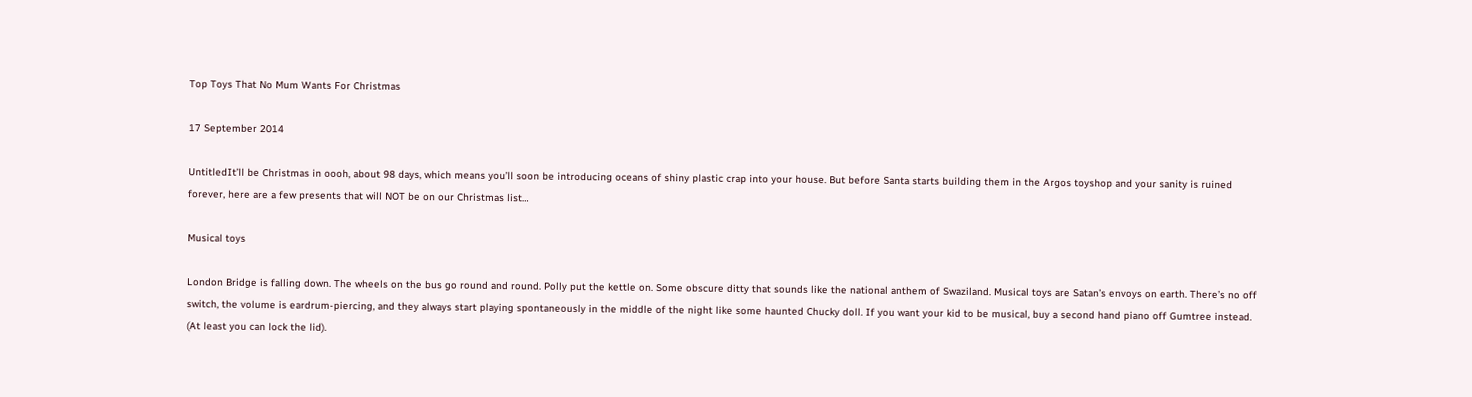Top Toys That No Mum Wants For Christmas

17 September 2014

UntitledIt’ll be Christmas in oooh, about 98 days, which means you’ll soon be introducing oceans of shiny plastic crap into your house. But before Santa starts building them in the Argos toyshop and your sanity is ruined forever, here are a few presents that will NOT be on our Christmas list…

Musical toys

London Bridge is falling down. The wheels on the bus go round and round. Polly put the kettle on. Some obscure ditty that sounds like the national anthem of Swaziland. Musical toys are Satan’s envoys on earth. There’s no off switch, the volume is eardrum-piercing, and they always start playing spontaneously in the middle of the night like some haunted Chucky doll. If you want your kid to be musical, buy a second hand piano off Gumtree instead. (At least you can lock the lid).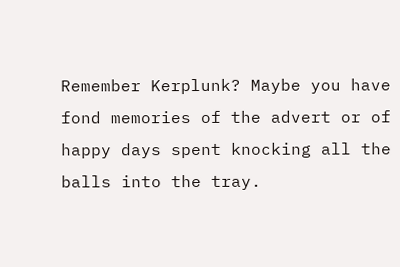Remember Kerplunk? Maybe you have fond memories of the advert or of happy days spent knocking all the balls into the tray.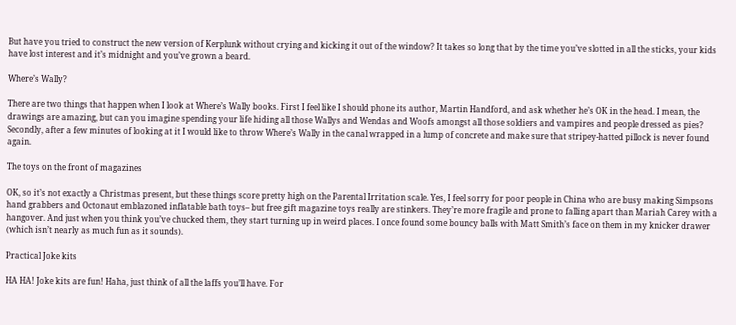But have you tried to construct the new version of Kerplunk without crying and kicking it out of the window? It takes so long that by the time you’ve slotted in all the sticks, your kids have lost interest and it’s midnight and you’ve grown a beard.

Where’s Wally?

There are two things that happen when I look at Where’s Wally books. First I feel like I should phone its author, Martin Handford, and ask whether he’s OK in the head. I mean, the drawings are amazing, but can you imagine spending your life hiding all those Wallys and Wendas and Woofs amongst all those soldiers and vampires and people dressed as pies? Secondly, after a few minutes of looking at it I would like to throw Where’s Wally in the canal wrapped in a lump of concrete and make sure that stripey-hatted pillock is never found again.

The toys on the front of magazines

OK, so it’s not exactly a Christmas present, but these things score pretty high on the Parental Irritation scale. Yes, I feel sorry for poor people in China who are busy making Simpsons hand grabbers and Octonaut emblazoned inflatable bath toys– but free gift magazine toys really are stinkers. They’re more fragile and prone to falling apart than Mariah Carey with a hangover. And just when you think you’ve chucked them, they start turning up in weird places. I once found some bouncy balls with Matt Smith’s face on them in my knicker drawer (which isn’t nearly as much fun as it sounds).

Practical Joke kits

HA HA! Joke kits are fun! Haha, just think of all the laffs you’ll have. For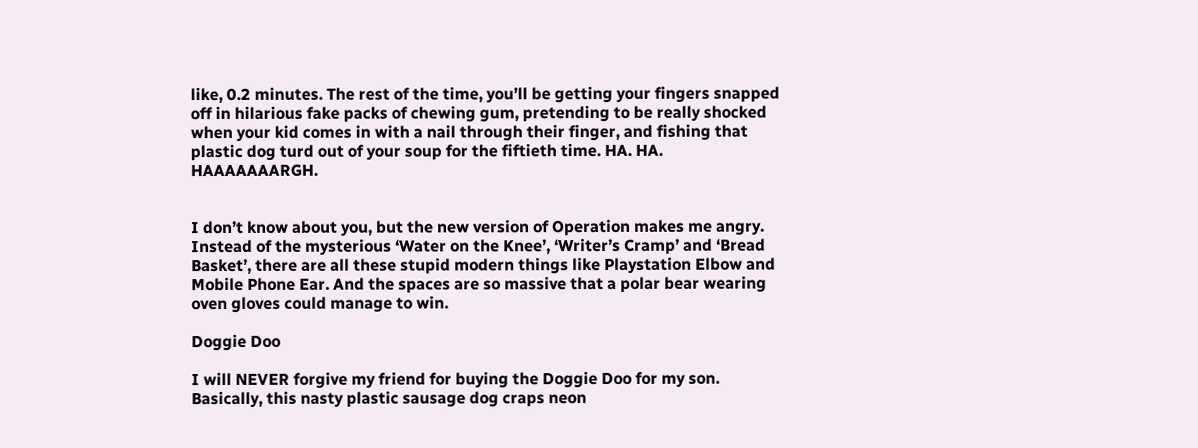like, 0.2 minutes. The rest of the time, you’ll be getting your fingers snapped off in hilarious fake packs of chewing gum, pretending to be really shocked when your kid comes in with a nail through their finger, and fishing that plastic dog turd out of your soup for the fiftieth time. HA. HA. HAAAAAAARGH.


I don’t know about you, but the new version of Operation makes me angry. Instead of the mysterious ‘Water on the Knee’, ‘Writer’s Cramp’ and ‘Bread Basket’, there are all these stupid modern things like Playstation Elbow and Mobile Phone Ear. And the spaces are so massive that a polar bear wearing oven gloves could manage to win.

Doggie Doo

I will NEVER forgive my friend for buying the Doggie Doo for my son. Basically, this nasty plastic sausage dog craps neon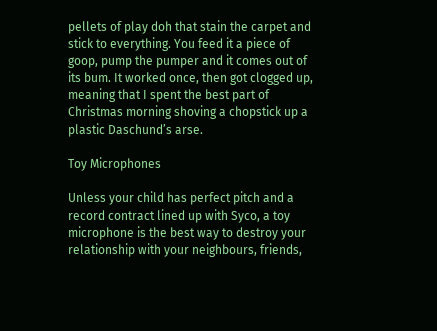pellets of play doh that stain the carpet and stick to everything. You feed it a piece of goop, pump the pumper and it comes out of its bum. It worked once, then got clogged up, meaning that I spent the best part of Christmas morning shoving a chopstick up a plastic Daschund’s arse.

Toy Microphones

Unless your child has perfect pitch and a record contract lined up with Syco, a toy microphone is the best way to destroy your relationship with your neighbours, friends,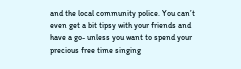and the local community police. You can’t even get a bit tipsy with your friends and have a go- unless you want to spend your precious free time singing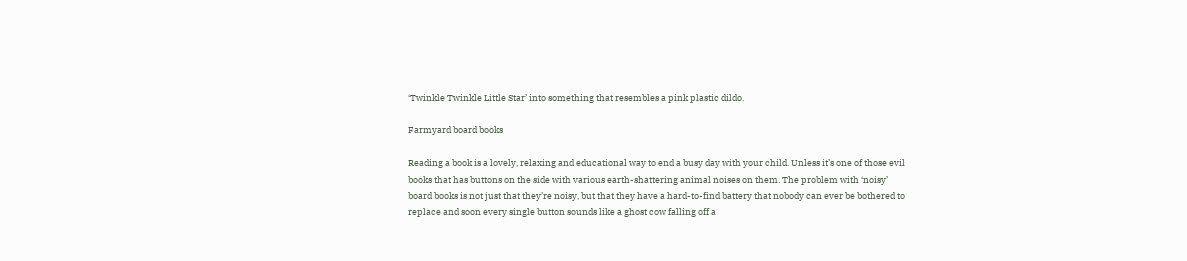‘Twinkle Twinkle Little Star’ into something that resembles a pink plastic dildo.

Farmyard board books

Reading a book is a lovely, relaxing and educational way to end a busy day with your child. Unless it’s one of those evil books that has buttons on the side with various earth-shattering animal noises on them. The problem with ‘noisy’ board books is not just that they’re noisy, but that they have a hard-to-find battery that nobody can ever be bothered to replace and soon every single button sounds like a ghost cow falling off a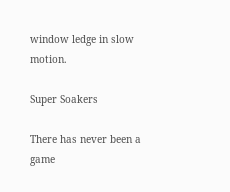window ledge in slow motion.

Super Soakers

There has never been a game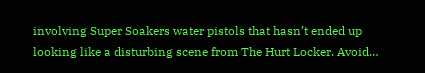involving Super Soakers water pistols that hasn’t ended up looking like a disturbing scene from The Hurt Locker. Avoid…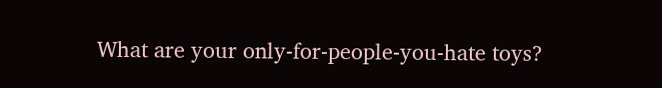What are your only-for-people-you-hate toys?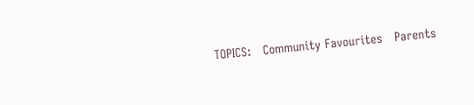TOPICS:   Community Favourites   Parents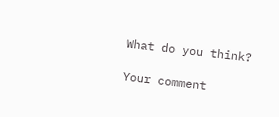What do you think?

Your comment